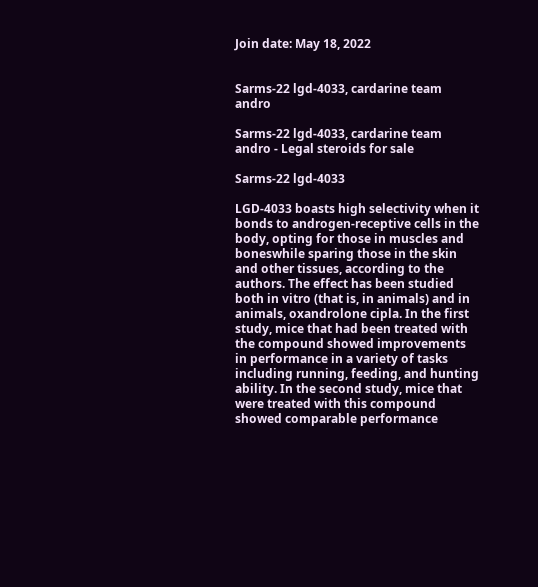Join date: May 18, 2022


Sarms-22 lgd-4033, cardarine team andro

Sarms-22 lgd-4033, cardarine team andro - Legal steroids for sale

Sarms-22 lgd-4033

LGD-4033 boasts high selectivity when it bonds to androgen-receptive cells in the body, opting for those in muscles and boneswhile sparing those in the skin and other tissues, according to the authors. The effect has been studied both in vitro (that is, in animals) and in animals, oxandrolone cipla. In the first study, mice that had been treated with the compound showed improvements in performance in a variety of tasks including running, feeding, and hunting ability. In the second study, mice that were treated with this compound showed comparable performance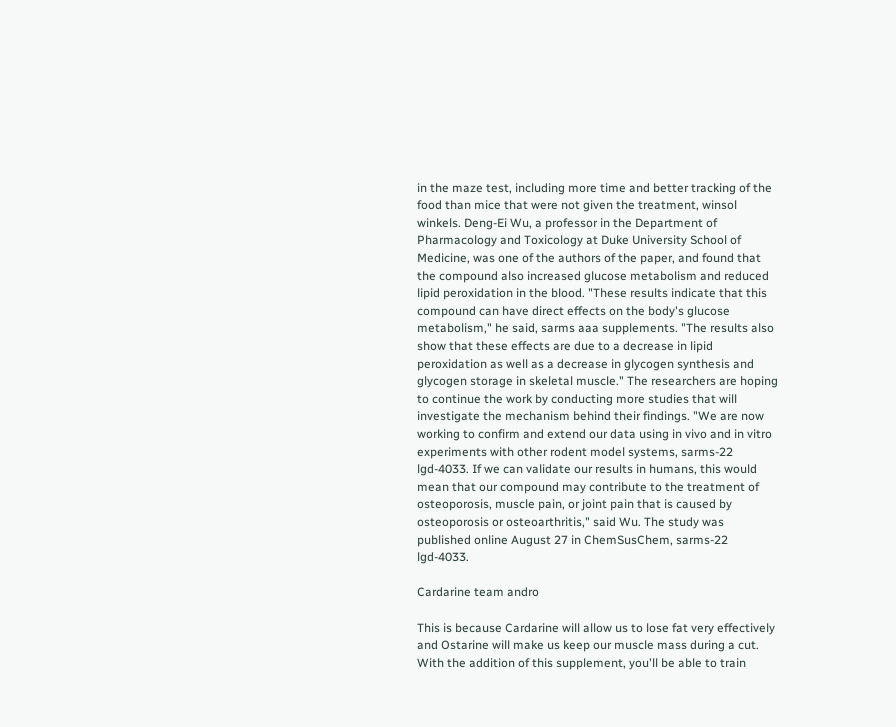in the maze test, including more time and better tracking of the food than mice that were not given the treatment, winsol winkels. Deng-Ei Wu, a professor in the Department of Pharmacology and Toxicology at Duke University School of Medicine, was one of the authors of the paper, and found that the compound also increased glucose metabolism and reduced lipid peroxidation in the blood. "These results indicate that this compound can have direct effects on the body's glucose metabolism," he said, sarms aaa supplements. "The results also show that these effects are due to a decrease in lipid peroxidation as well as a decrease in glycogen synthesis and glycogen storage in skeletal muscle." The researchers are hoping to continue the work by conducting more studies that will investigate the mechanism behind their findings. "We are now working to confirm and extend our data using in vivo and in vitro experiments with other rodent model systems, sarms-22 lgd-4033. If we can validate our results in humans, this would mean that our compound may contribute to the treatment of osteoporosis, muscle pain, or joint pain that is caused by osteoporosis or osteoarthritis," said Wu. The study was published online August 27 in ChemSusChem, sarms-22 lgd-4033.

Cardarine team andro

This is because Cardarine will allow us to lose fat very effectively and Ostarine will make us keep our muscle mass during a cut. With the addition of this supplement, you'll be able to train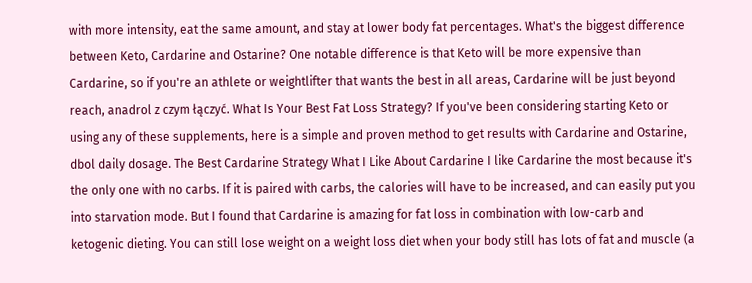with more intensity, eat the same amount, and stay at lower body fat percentages. What's the biggest difference between Keto, Cardarine and Ostarine? One notable difference is that Keto will be more expensive than Cardarine, so if you're an athlete or weightlifter that wants the best in all areas, Cardarine will be just beyond reach, anadrol z czym łączyć. What Is Your Best Fat Loss Strategy? If you've been considering starting Keto or using any of these supplements, here is a simple and proven method to get results with Cardarine and Ostarine, dbol daily dosage. The Best Cardarine Strategy What I Like About Cardarine I like Cardarine the most because it's the only one with no carbs. If it is paired with carbs, the calories will have to be increased, and can easily put you into starvation mode. But I found that Cardarine is amazing for fat loss in combination with low-carb and ketogenic dieting. You can still lose weight on a weight loss diet when your body still has lots of fat and muscle (a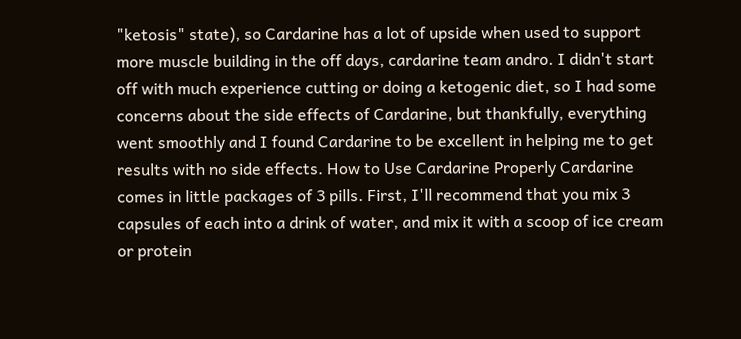"ketosis" state), so Cardarine has a lot of upside when used to support more muscle building in the off days, cardarine team andro. I didn't start off with much experience cutting or doing a ketogenic diet, so I had some concerns about the side effects of Cardarine, but thankfully, everything went smoothly and I found Cardarine to be excellent in helping me to get results with no side effects. How to Use Cardarine Properly Cardarine comes in little packages of 3 pills. First, I'll recommend that you mix 3 capsules of each into a drink of water, and mix it with a scoop of ice cream or protein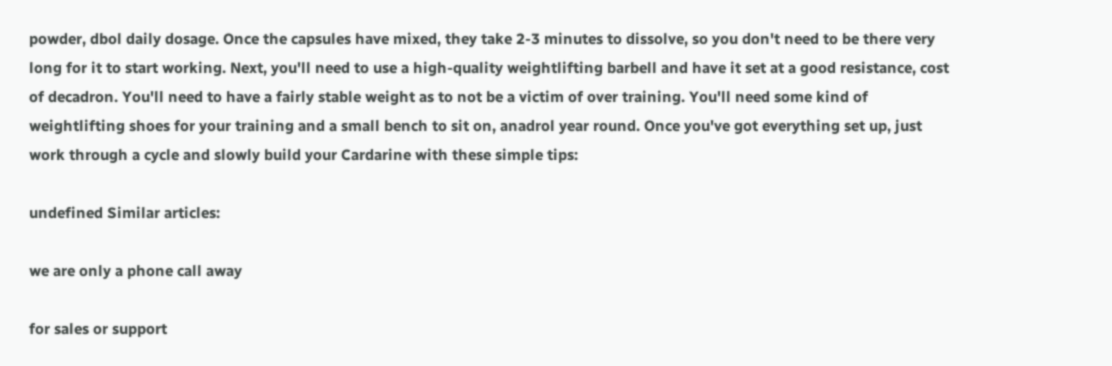powder, dbol daily dosage. Once the capsules have mixed, they take 2-3 minutes to dissolve, so you don't need to be there very long for it to start working. Next, you'll need to use a high-quality weightlifting barbell and have it set at a good resistance, cost of decadron. You'll need to have a fairly stable weight as to not be a victim of over training. You'll need some kind of weightlifting shoes for your training and a small bench to sit on, anadrol year round. Once you've got everything set up, just work through a cycle and slowly build your Cardarine with these simple tips:

undefined Similar articles:

we are only a phone call away

for sales or support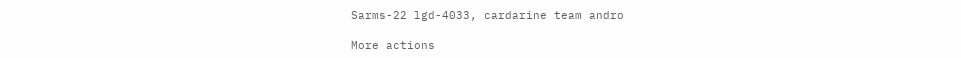Sarms-22 lgd-4033, cardarine team andro

More actions